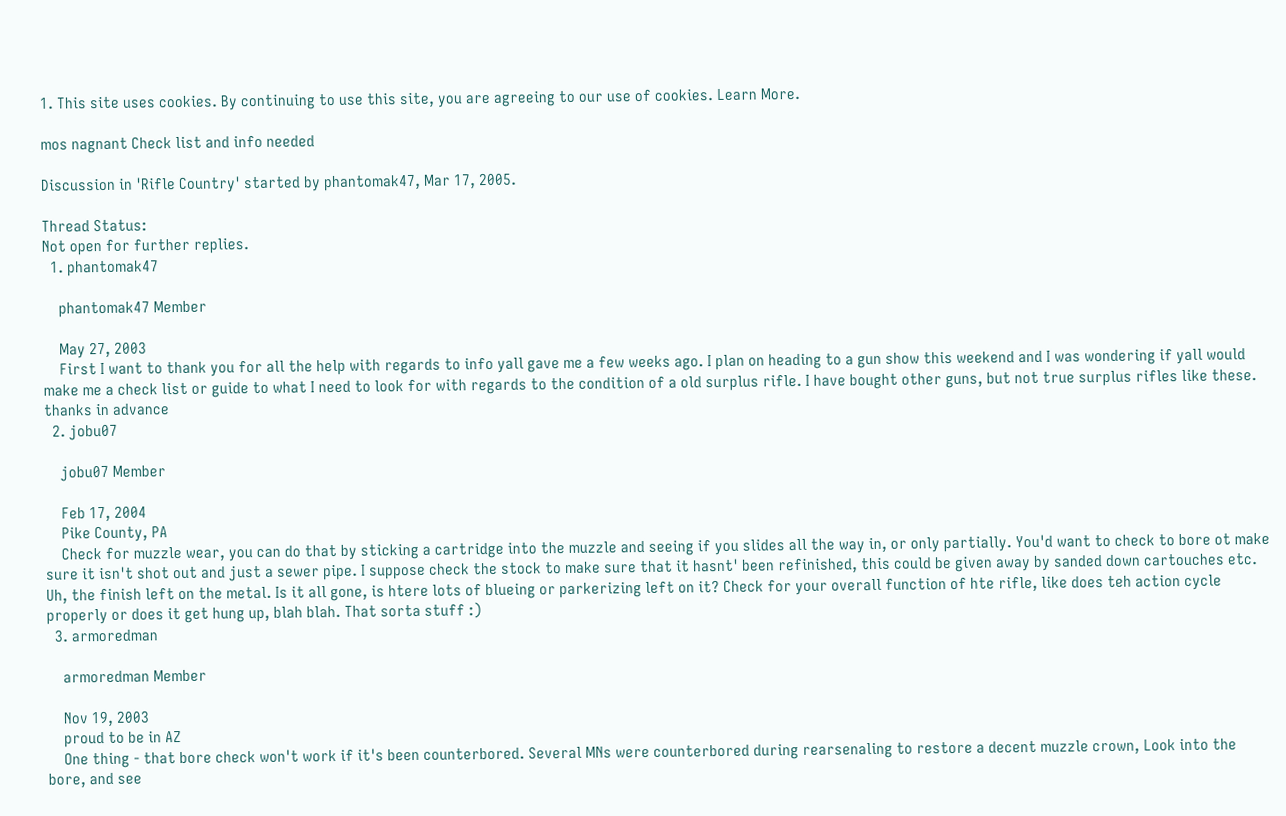1. This site uses cookies. By continuing to use this site, you are agreeing to our use of cookies. Learn More.

mos nagnant Check list and info needed

Discussion in 'Rifle Country' started by phantomak47, Mar 17, 2005.

Thread Status:
Not open for further replies.
  1. phantomak47

    phantomak47 Member

    May 27, 2003
    First I want to thank you for all the help with regards to info yall gave me a few weeks ago. I plan on heading to a gun show this weekend and I was wondering if yall would make me a check list or guide to what I need to look for with regards to the condition of a old surplus rifle. I have bought other guns, but not true surplus rifles like these. thanks in advance
  2. jobu07

    jobu07 Member

    Feb 17, 2004
    Pike County, PA
    Check for muzzle wear, you can do that by sticking a cartridge into the muzzle and seeing if you slides all the way in, or only partially. You'd want to check to bore ot make sure it isn't shot out and just a sewer pipe. I suppose check the stock to make sure that it hasnt' been refinished, this could be given away by sanded down cartouches etc. Uh, the finish left on the metal. Is it all gone, is htere lots of blueing or parkerizing left on it? Check for your overall function of hte rifle, like does teh action cycle properly or does it get hung up, blah blah. That sorta stuff :)
  3. armoredman

    armoredman Member

    Nov 19, 2003
    proud to be in AZ
    One thing - that bore check won't work if it's been counterbored. Several MNs were counterbored during rearsenaling to restore a decent muzzle crown, Look into the bore, and see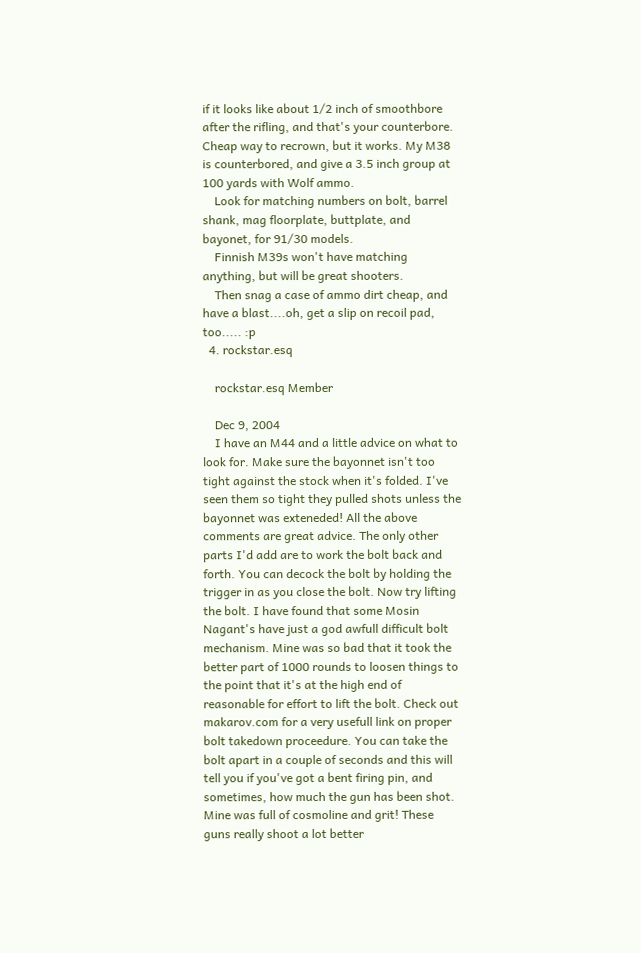if it looks like about 1/2 inch of smoothbore after the rifling, and that's your counterbore. Cheap way to recrown, but it works. My M38 is counterbored, and give a 3.5 inch group at 100 yards with Wolf ammo.
    Look for matching numbers on bolt, barrel shank, mag floorplate, buttplate, and bayonet, for 91/30 models.
    Finnish M39s won't have matching anything, but will be great shooters.
    Then snag a case of ammo dirt cheap, and have a blast....oh, get a slip on recoil pad, too..... :p
  4. rockstar.esq

    rockstar.esq Member

    Dec 9, 2004
    I have an M44 and a little advice on what to look for. Make sure the bayonnet isn't too tight against the stock when it's folded. I've seen them so tight they pulled shots unless the bayonnet was exteneded! All the above comments are great advice. The only other parts I'd add are to work the bolt back and forth. You can decock the bolt by holding the trigger in as you close the bolt. Now try lifting the bolt. I have found that some Mosin Nagant's have just a god awfull difficult bolt mechanism. Mine was so bad that it took the better part of 1000 rounds to loosen things to the point that it's at the high end of reasonable for effort to lift the bolt. Check out makarov.com for a very usefull link on proper bolt takedown proceedure. You can take the bolt apart in a couple of seconds and this will tell you if you've got a bent firing pin, and sometimes, how much the gun has been shot. Mine was full of cosmoline and grit! These guns really shoot a lot better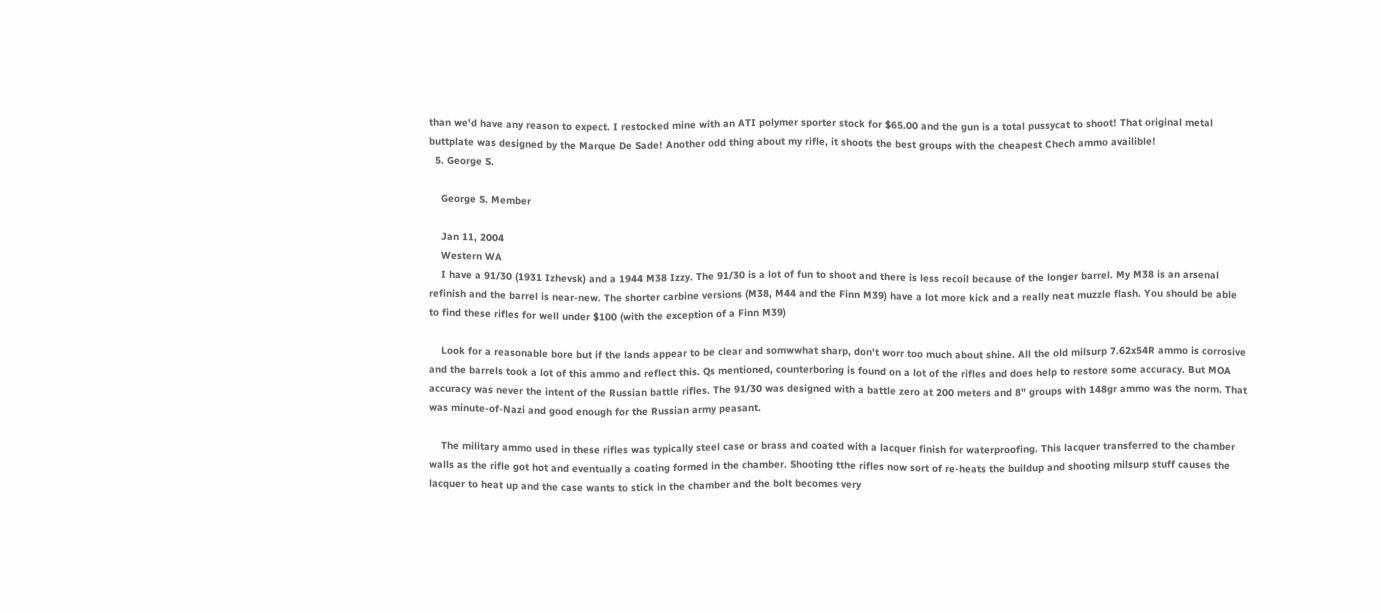than we'd have any reason to expect. I restocked mine with an ATI polymer sporter stock for $65.00 and the gun is a total pussycat to shoot! That original metal buttplate was designed by the Marque De Sade! Another odd thing about my rifle, it shoots the best groups with the cheapest Chech ammo availible!
  5. George S.

    George S. Member

    Jan 11, 2004
    Western WA
    I have a 91/30 (1931 Izhevsk) and a 1944 M38 Izzy. The 91/30 is a lot of fun to shoot and there is less recoil because of the longer barrel. My M38 is an arsenal refinish and the barrel is near-new. The shorter carbine versions (M38, M44 and the Finn M39) have a lot more kick and a really neat muzzle flash. You should be able to find these rifles for well under $100 (with the exception of a Finn M39)

    Look for a reasonable bore but if the lands appear to be clear and somwwhat sharp, don't worr too much about shine. All the old milsurp 7.62x54R ammo is corrosive and the barrels took a lot of this ammo and reflect this. Qs mentioned, counterboring is found on a lot of the rifles and does help to restore some accuracy. But MOA accuracy was never the intent of the Russian battle rifles. The 91/30 was designed with a battle zero at 200 meters and 8" groups with 148gr ammo was the norm. That was minute-of-Nazi and good enough for the Russian army peasant.

    The military ammo used in these rifles was typically steel case or brass and coated with a lacquer finish for waterproofing. This lacquer transferred to the chamber walls as the rifle got hot and eventually a coating formed in the chamber. Shooting tthe rifles now sort of re-heats the buildup and shooting milsurp stuff causes the lacquer to heat up and the case wants to stick in the chamber and the bolt becomes very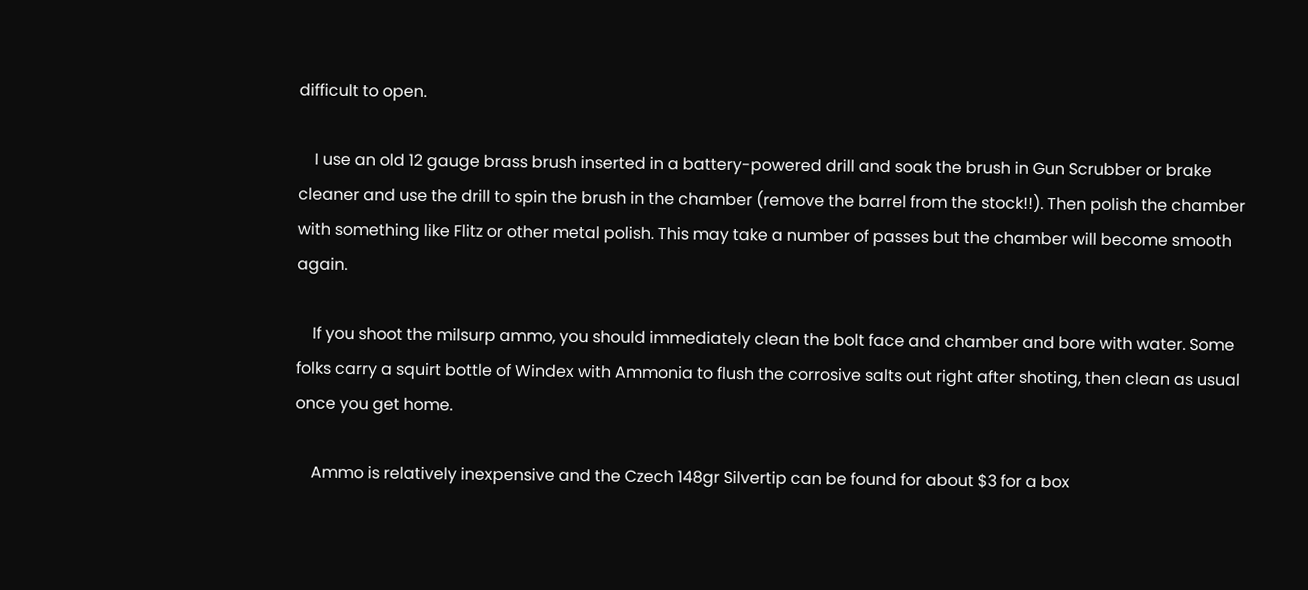difficult to open.

    I use an old 12 gauge brass brush inserted in a battery-powered drill and soak the brush in Gun Scrubber or brake cleaner and use the drill to spin the brush in the chamber (remove the barrel from the stock!!). Then polish the chamber with something like Flitz or other metal polish. This may take a number of passes but the chamber will become smooth again.

    If you shoot the milsurp ammo, you should immediately clean the bolt face and chamber and bore with water. Some folks carry a squirt bottle of Windex with Ammonia to flush the corrosive salts out right after shoting, then clean as usual once you get home.

    Ammo is relatively inexpensive and the Czech 148gr Silvertip can be found for about $3 for a box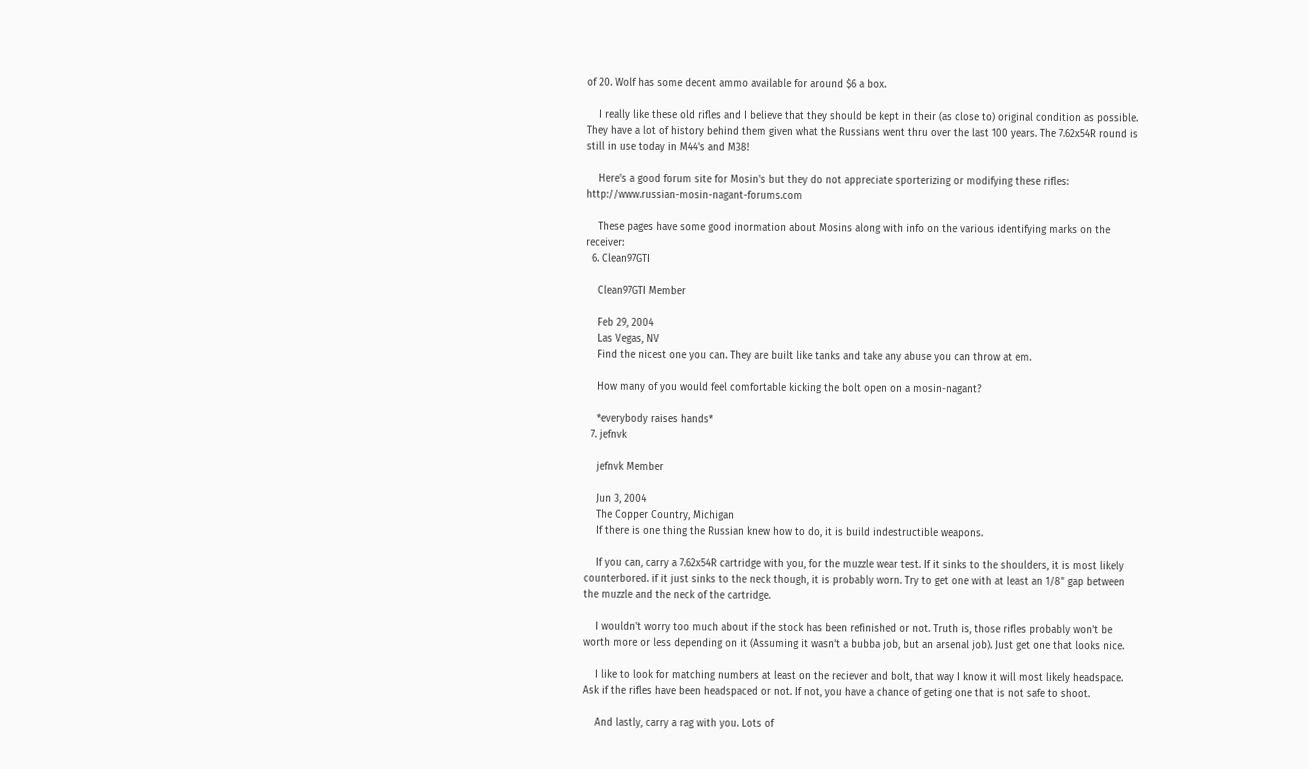of 20. Wolf has some decent ammo available for around $6 a box.

    I really like these old rifles and I believe that they should be kept in their (as close to) original condition as possible. They have a lot of history behind them given what the Russians went thru over the last 100 years. The 7.62x54R round is still in use today in M44's and M38!

    Here's a good forum site for Mosin's but they do not appreciate sporterizing or modifying these rifles: http://www.russian-mosin-nagant-forums.com

    These pages have some good inormation about Mosins along with info on the various identifying marks on the receiver:
  6. Clean97GTI

    Clean97GTI Member

    Feb 29, 2004
    Las Vegas, NV
    Find the nicest one you can. They are built like tanks and take any abuse you can throw at em.

    How many of you would feel comfortable kicking the bolt open on a mosin-nagant?

    *everybody raises hands*
  7. jefnvk

    jefnvk Member

    Jun 3, 2004
    The Copper Country, Michigan
    If there is one thing the Russian knew how to do, it is build indestructible weapons.

    If you can, carry a 7.62x54R cartridge with you, for the muzzle wear test. If it sinks to the shoulders, it is most likely counterbored. if it just sinks to the neck though, it is probably worn. Try to get one with at least an 1/8" gap between the muzzle and the neck of the cartridge.

    I wouldn't worry too much about if the stock has been refinished or not. Truth is, those rifles probably won't be worth more or less depending on it (Assuming it wasn't a bubba job, but an arsenal job). Just get one that looks nice.

    I like to look for matching numbers at least on the reciever and bolt, that way I know it will most likely headspace. Ask if the rifles have been headspaced or not. If not, you have a chance of geting one that is not safe to shoot.

    And lastly, carry a rag with you. Lots of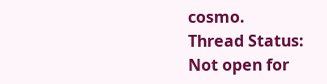cosmo.
Thread Status:
Not open for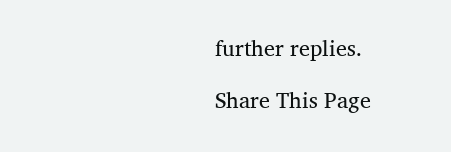further replies.

Share This Page